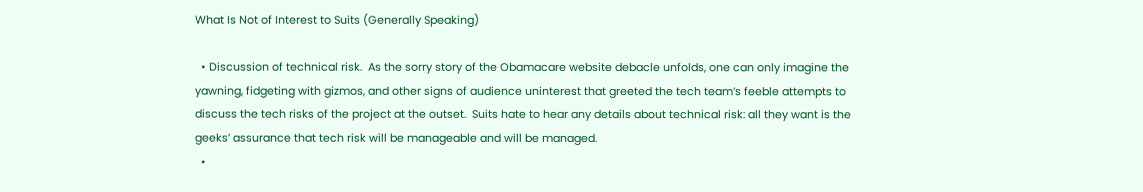What Is Not of Interest to Suits (Generally Speaking)

  • Discussion of technical risk.  As the sorry story of the Obamacare website debacle unfolds, one can only imagine the yawning, fidgeting with gizmos, and other signs of audience uninterest that greeted the tech team’s feeble attempts to discuss the tech risks of the project at the outset.  Suits hate to hear any details about technical risk: all they want is the geeks’ assurance that tech risk will be manageable and will be managed.
  •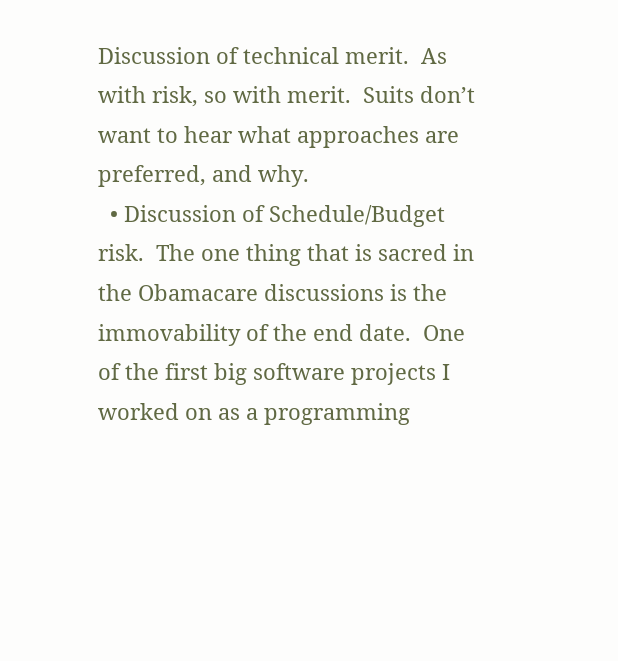Discussion of technical merit.  As with risk, so with merit.  Suits don’t want to hear what approaches are preferred, and why.
  • Discussion of Schedule/Budget risk.  The one thing that is sacred in the Obamacare discussions is the immovability of the end date.  One of the first big software projects I worked on as a programming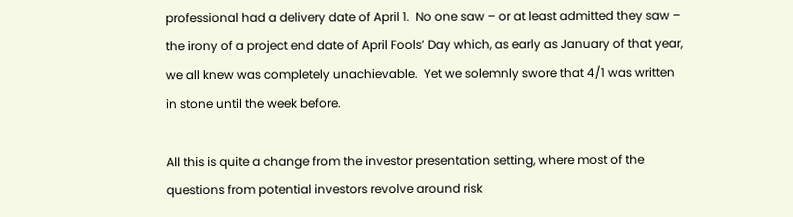professional had a delivery date of April 1.  No one saw – or at least admitted they saw – the irony of a project end date of April Fools’ Day which, as early as January of that year, we all knew was completely unachievable.  Yet we solemnly swore that 4/1 was written in stone until the week before.

All this is quite a change from the investor presentation setting, where most of the questions from potential investors revolve around risk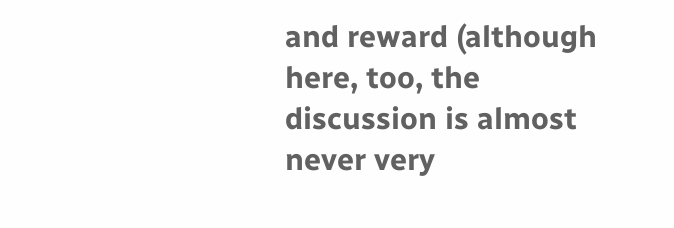and reward (although here, too, the discussion is almost never very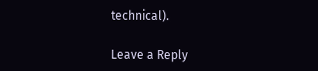technical).

Leave a Reply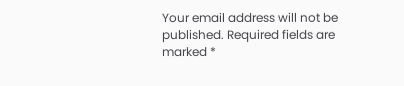Your email address will not be published. Required fields are marked *